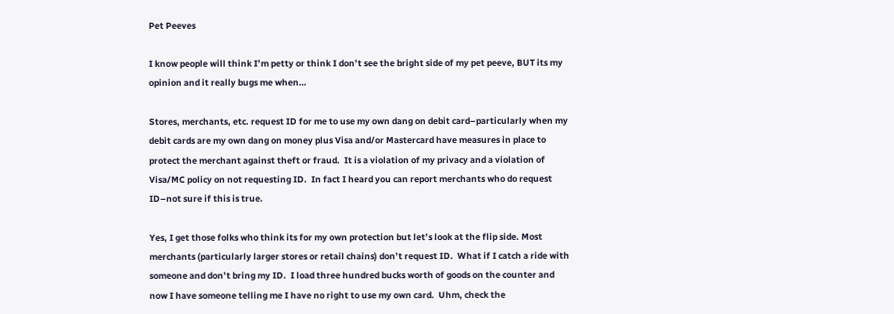Pet Peeves

I know people will think I’m petty or think I don’t see the bright side of my pet peeve, BUT its my opinion and it really bugs me when…

Stores, merchants, etc. request ID for me to use my own dang on debit card–particularly when my debit cards are my own dang on money plus Visa and/or Mastercard have measures in place to protect the merchant against theft or fraud.  It is a violation of my privacy and a violation of Visa/MC policy on not requesting ID.  In fact I heard you can report merchants who do request ID–not sure if this is true.

Yes, I get those folks who think its for my own protection but let’s look at the flip side. Most merchants (particularly larger stores or retail chains) don’t request ID.  What if I catch a ride with someone and don’t bring my ID.  I load three hundred bucks worth of goods on the counter and now I have someone telling me I have no right to use my own card.  Uhm, check the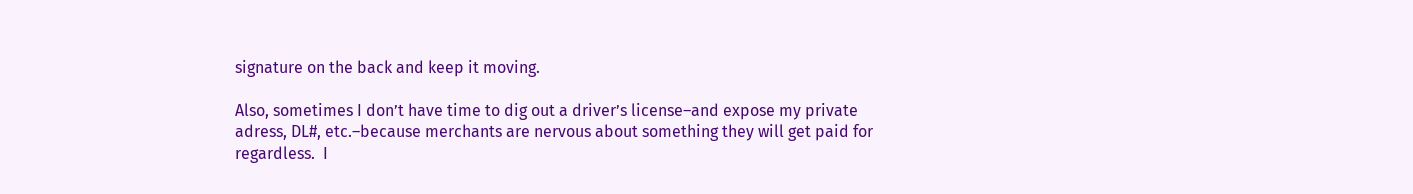signature on the back and keep it moving.

Also, sometimes I don’t have time to dig out a driver’s license–and expose my private adress, DL#, etc.–because merchants are nervous about something they will get paid for regardless.  I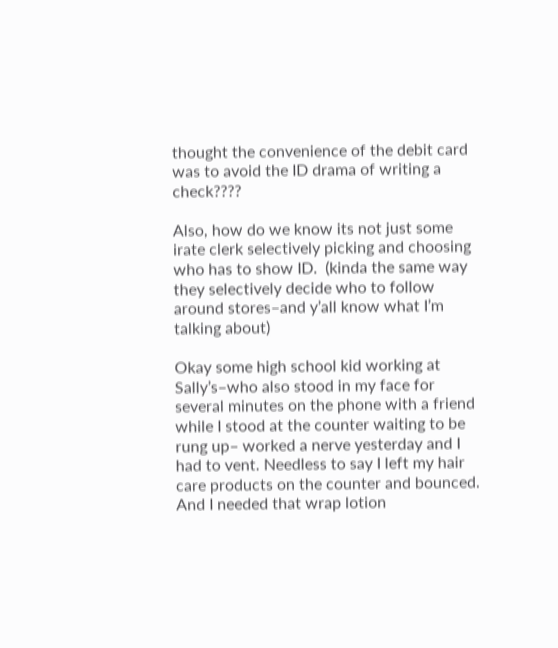thought the convenience of the debit card was to avoid the ID drama of writing a check????

Also, how do we know its not just some irate clerk selectively picking and choosing who has to show ID.  (kinda the same way they selectively decide who to follow around stores–and y’all know what I’m talking about)

Okay some high school kid working at Sally’s–who also stood in my face for several minutes on the phone with a friend while I stood at the counter waiting to be rung up– worked a nerve yesterday and I had to vent. Needless to say I left my hair care products on the counter and bounced.  And I needed that wrap lotion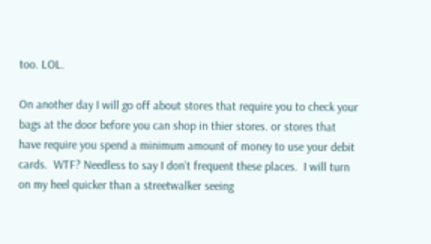too. LOL.

On another day I will go off about stores that require you to check your bags at the door before you can shop in thier stores. or stores that have require you spend a minimum amount of money to use your debit cards.  WTF? Needless to say I don’t frequent these places.  I will turn on my heel quicker than a streetwalker seeing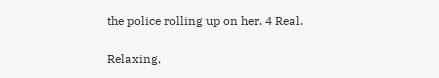the police rolling up on her. 4 Real.

Relaxing,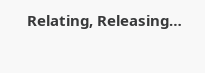Relating, Releasing…